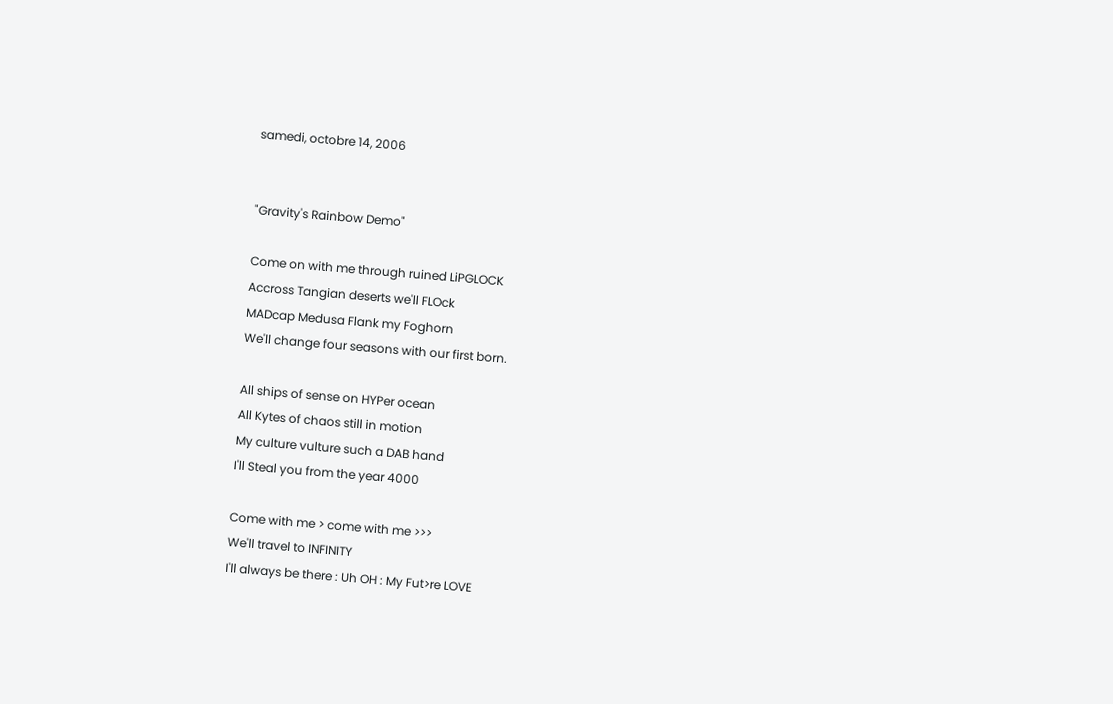samedi, octobre 14, 2006


"Gravity's Rainbow Demo"

Come on with me through ruined LiPGLOCK
Accross Tangian deserts we'll FLOck
MADcap Medusa Flank my Foghorn
We'll change four seasons with our first born.

All ships of sense on HYPer ocean
All Kytes of chaos still in motion
My culture vulture such a DAB hand
I'll Steal you from the year 4000

Come with me > come with me >>>
We'll travel to INFINITY
I'll always be there : Uh OH : My Fut>re LOVE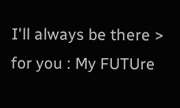I'll always be there > for you : My FUTUre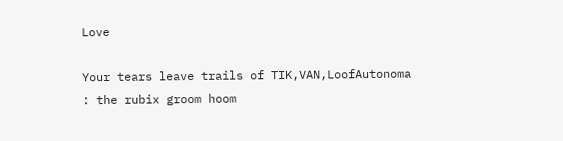Love

Your tears leave trails of TIK,VAN,LoofAutonoma : the rubix groom hoom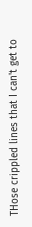THose crippled lines that I can't get to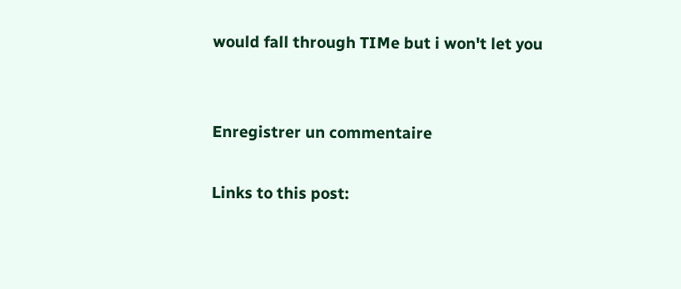would fall through TIMe but i won't let you


Enregistrer un commentaire

Links to this post: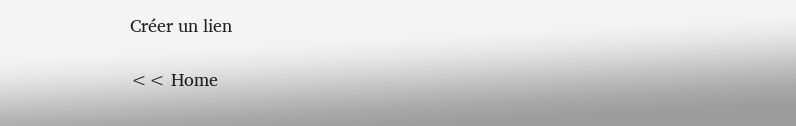Créer un lien

<< Home